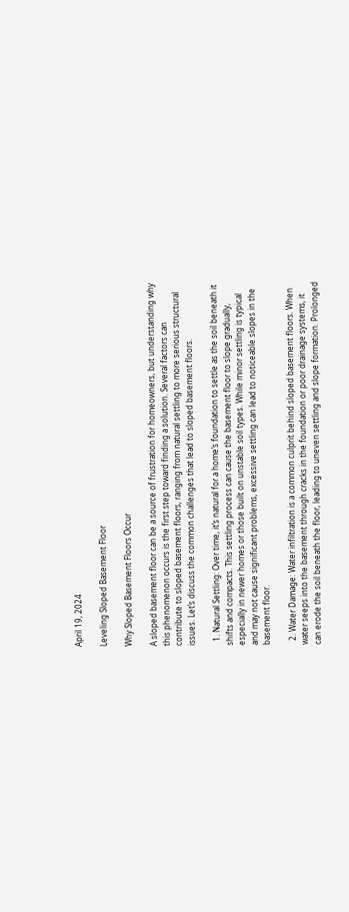April 19, 2024

Leveling Sloped Basement Floor

Why Sloped Basement Floors Occur

A sloped basement floor can be a source of frustration for homeowners, but understanding why this phenomenon occurs is the first step toward finding a solution. Several factors can contribute to sloped basement floors, ranging from natural settling to more serious structural issues. Let’s discuss the common challenges that lead to sloped basement floors.

  1. Natural Settling: Over time, it’s natural for a home’s foundation to settle as the soil beneath it shifts and compacts. This settling process can cause the basement floor to slope gradually, especially in newer homes or those built on unstable soil types. While minor settling is typical and may not cause significant problems, excessive settling can lead to noticeable slopes in the basement floor.

  2. Water Damage: Water infiltration is a common culprit behind sloped basement floors. When water seeps into the basement through cracks in the foundation or poor drainage systems, it can erode the soil beneath the floor, leading to uneven settling and slope formation. Prolonged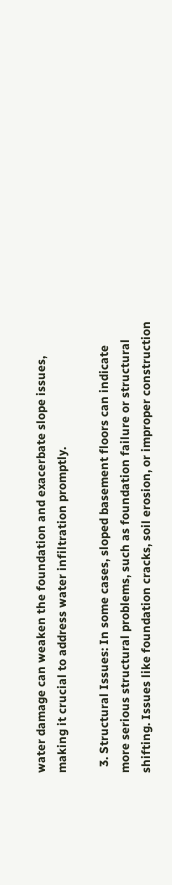water damage can weaken the foundation and exacerbate slope issues, making it crucial to address water infiltration promptly.

  3. Structural Issues: In some cases, sloped basement floors can indicate more serious structural problems, such as foundation failure or structural shifting. Issues like foundation cracks, soil erosion, or improper construction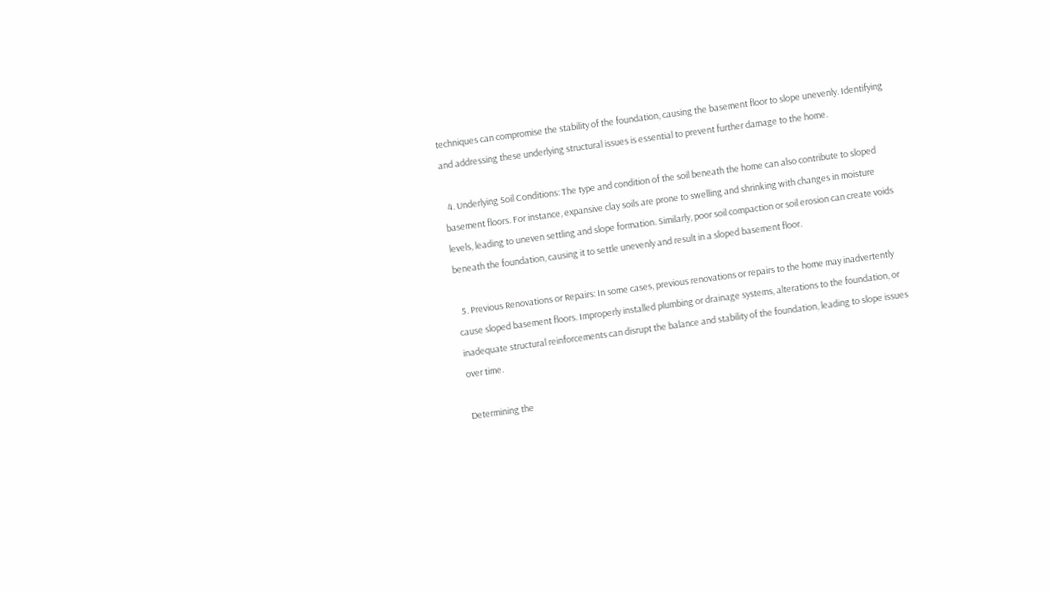techniques can compromise the stability of the foundation, causing the basement floor to slope unevenly. Identifying and addressing these underlying structural issues is essential to prevent further damage to the home.

  4. Underlying Soil Conditions: The type and condition of the soil beneath the home can also contribute to sloped basement floors. For instance, expansive clay soils are prone to swelling and shrinking with changes in moisture levels, leading to uneven settling and slope formation. Similarly, poor soil compaction or soil erosion can create voids beneath the foundation, causing it to settle unevenly and result in a sloped basement floor.

  5. Previous Renovations or Repairs: In some cases, previous renovations or repairs to the home may inadvertently cause sloped basement floors. Improperly installed plumbing or drainage systems, alterations to the foundation, or inadequate structural reinforcements can disrupt the balance and stability of the foundation, leading to slope issues over time.

Determining the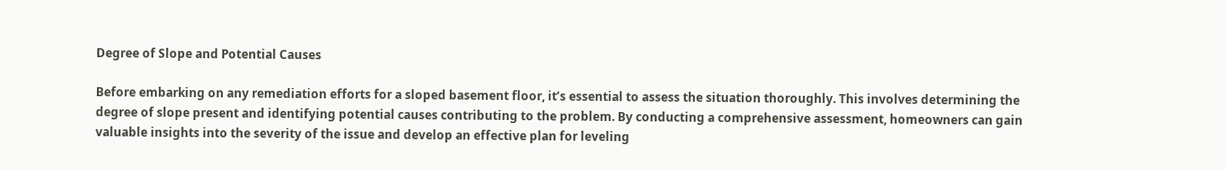Degree of Slope and Potential Causes

Before embarking on any remediation efforts for a sloped basement floor, it’s essential to assess the situation thoroughly. This involves determining the degree of slope present and identifying potential causes contributing to the problem. By conducting a comprehensive assessment, homeowners can gain valuable insights into the severity of the issue and develop an effective plan for leveling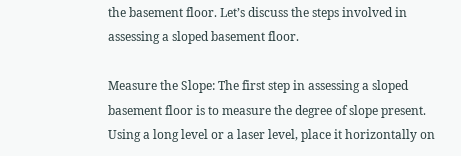the basement floor. Let’s discuss the steps involved in assessing a sloped basement floor.

Measure the Slope: The first step in assessing a sloped basement floor is to measure the degree of slope present. Using a long level or a laser level, place it horizontally on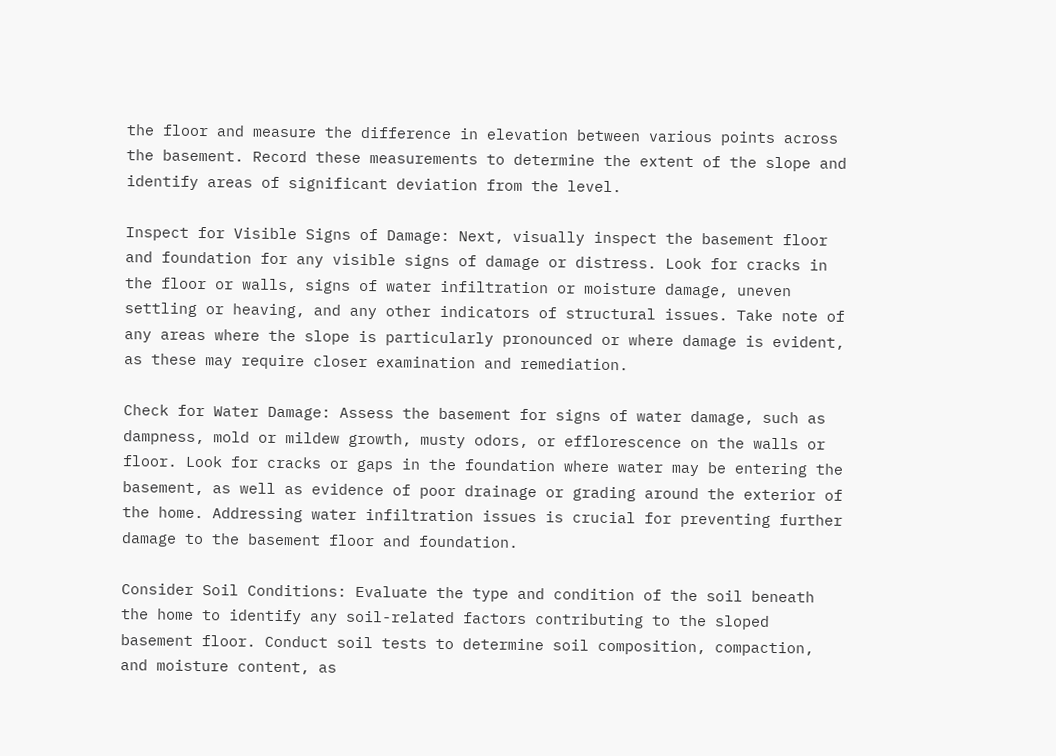the floor and measure the difference in elevation between various points across the basement. Record these measurements to determine the extent of the slope and identify areas of significant deviation from the level.

Inspect for Visible Signs of Damage: Next, visually inspect the basement floor and foundation for any visible signs of damage or distress. Look for cracks in the floor or walls, signs of water infiltration or moisture damage, uneven settling or heaving, and any other indicators of structural issues. Take note of any areas where the slope is particularly pronounced or where damage is evident, as these may require closer examination and remediation.

Check for Water Damage: Assess the basement for signs of water damage, such as dampness, mold or mildew growth, musty odors, or efflorescence on the walls or floor. Look for cracks or gaps in the foundation where water may be entering the basement, as well as evidence of poor drainage or grading around the exterior of the home. Addressing water infiltration issues is crucial for preventing further damage to the basement floor and foundation.

Consider Soil Conditions: Evaluate the type and condition of the soil beneath the home to identify any soil-related factors contributing to the sloped basement floor. Conduct soil tests to determine soil composition, compaction, and moisture content, as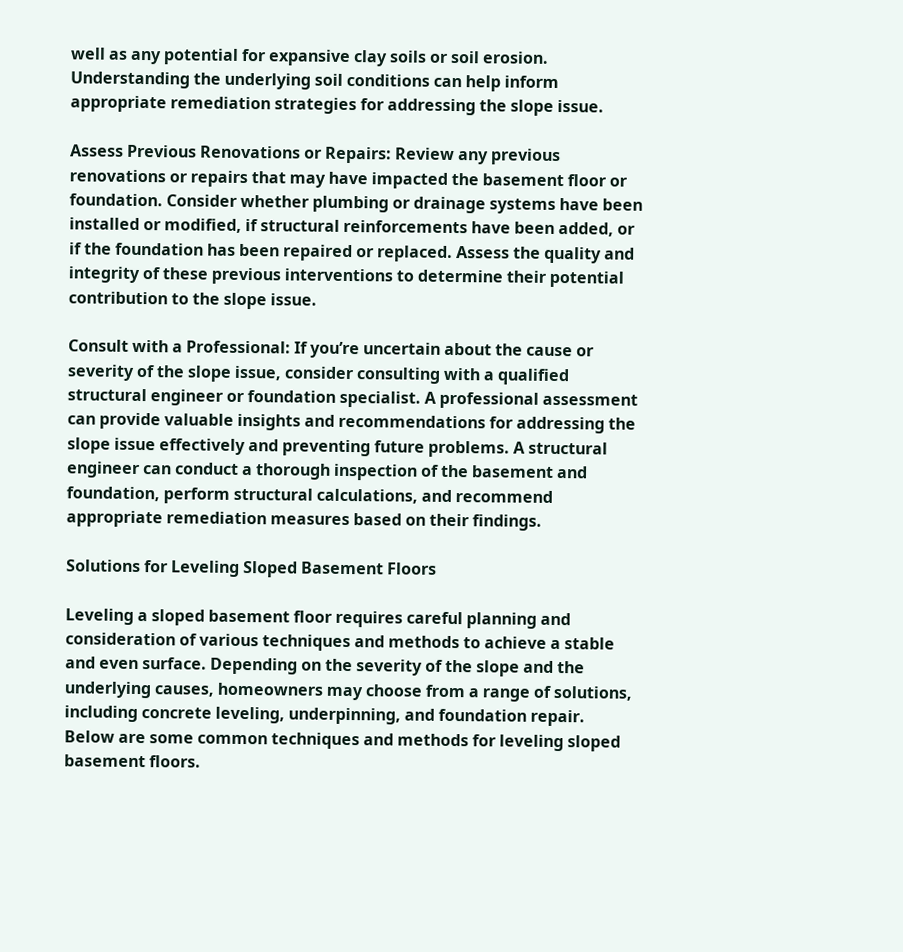well as any potential for expansive clay soils or soil erosion. Understanding the underlying soil conditions can help inform appropriate remediation strategies for addressing the slope issue.

Assess Previous Renovations or Repairs: Review any previous renovations or repairs that may have impacted the basement floor or foundation. Consider whether plumbing or drainage systems have been installed or modified, if structural reinforcements have been added, or if the foundation has been repaired or replaced. Assess the quality and integrity of these previous interventions to determine their potential contribution to the slope issue.

Consult with a Professional: If you’re uncertain about the cause or severity of the slope issue, consider consulting with a qualified structural engineer or foundation specialist. A professional assessment can provide valuable insights and recommendations for addressing the slope issue effectively and preventing future problems. A structural engineer can conduct a thorough inspection of the basement and foundation, perform structural calculations, and recommend appropriate remediation measures based on their findings.

Solutions for Leveling Sloped Basement Floors

Leveling a sloped basement floor requires careful planning and consideration of various techniques and methods to achieve a stable and even surface. Depending on the severity of the slope and the underlying causes, homeowners may choose from a range of solutions, including concrete leveling, underpinning, and foundation repair. Below are some common techniques and methods for leveling sloped basement floors.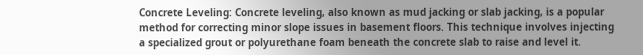Concrete Leveling: Concrete leveling, also known as mud jacking or slab jacking, is a popular method for correcting minor slope issues in basement floors. This technique involves injecting a specialized grout or polyurethane foam beneath the concrete slab to raise and level it.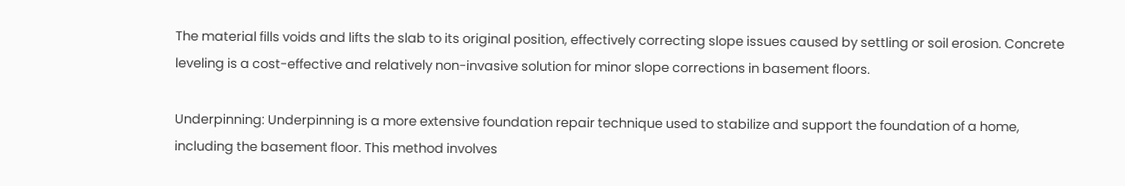The material fills voids and lifts the slab to its original position, effectively correcting slope issues caused by settling or soil erosion. Concrete leveling is a cost-effective and relatively non-invasive solution for minor slope corrections in basement floors.

Underpinning: Underpinning is a more extensive foundation repair technique used to stabilize and support the foundation of a home, including the basement floor. This method involves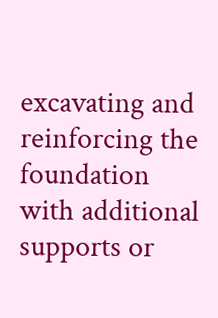excavating and reinforcing the foundation with additional supports or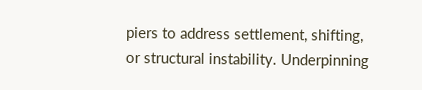piers to address settlement, shifting, or structural instability. Underpinning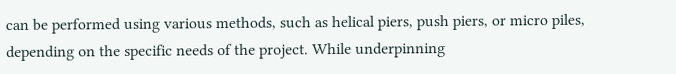can be performed using various methods, such as helical piers, push piers, or micro piles, depending on the specific needs of the project. While underpinning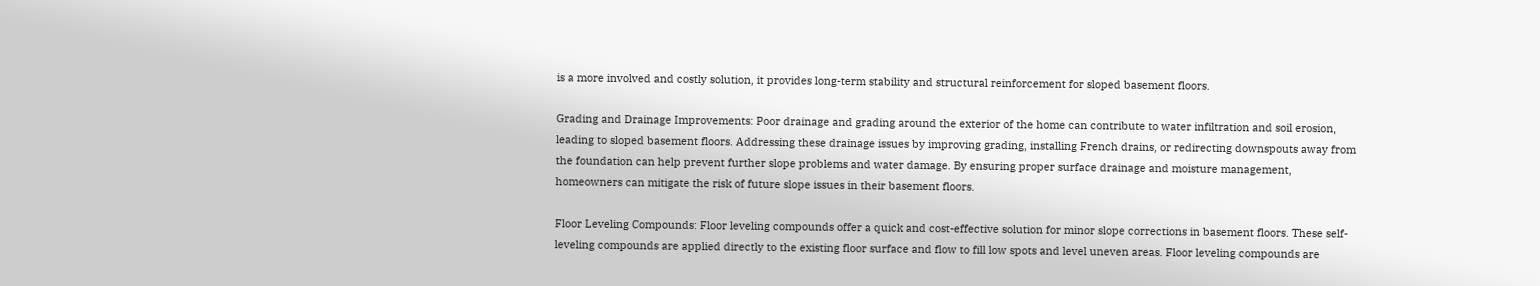is a more involved and costly solution, it provides long-term stability and structural reinforcement for sloped basement floors.

Grading and Drainage Improvements: Poor drainage and grading around the exterior of the home can contribute to water infiltration and soil erosion, leading to sloped basement floors. Addressing these drainage issues by improving grading, installing French drains, or redirecting downspouts away from the foundation can help prevent further slope problems and water damage. By ensuring proper surface drainage and moisture management, homeowners can mitigate the risk of future slope issues in their basement floors.

Floor Leveling Compounds: Floor leveling compounds offer a quick and cost-effective solution for minor slope corrections in basement floors. These self-leveling compounds are applied directly to the existing floor surface and flow to fill low spots and level uneven areas. Floor leveling compounds are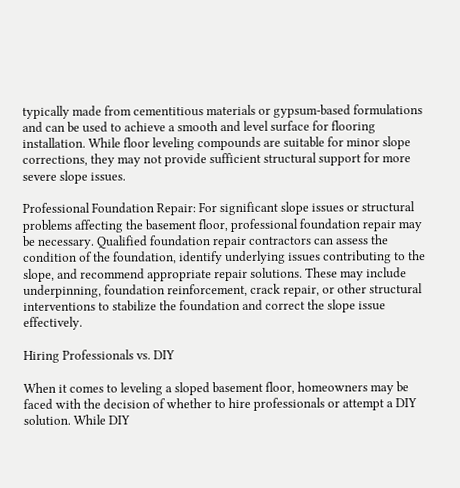typically made from cementitious materials or gypsum-based formulations and can be used to achieve a smooth and level surface for flooring installation. While floor leveling compounds are suitable for minor slope corrections, they may not provide sufficient structural support for more severe slope issues.

Professional Foundation Repair: For significant slope issues or structural problems affecting the basement floor, professional foundation repair may be necessary. Qualified foundation repair contractors can assess the condition of the foundation, identify underlying issues contributing to the slope, and recommend appropriate repair solutions. These may include underpinning, foundation reinforcement, crack repair, or other structural interventions to stabilize the foundation and correct the slope issue effectively.

Hiring Professionals vs. DIY

When it comes to leveling a sloped basement floor, homeowners may be faced with the decision of whether to hire professionals or attempt a DIY solution. While DIY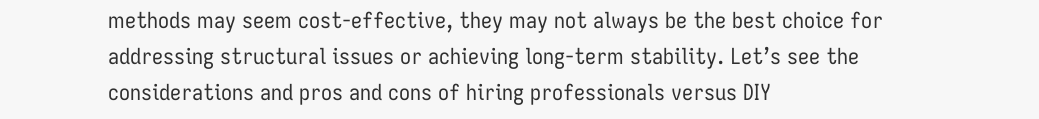methods may seem cost-effective, they may not always be the best choice for addressing structural issues or achieving long-term stability. Let’s see the considerations and pros and cons of hiring professionals versus DIY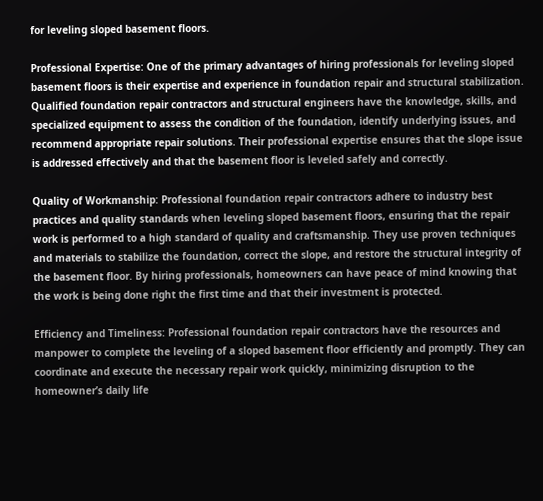for leveling sloped basement floors.

Professional Expertise: One of the primary advantages of hiring professionals for leveling sloped basement floors is their expertise and experience in foundation repair and structural stabilization. Qualified foundation repair contractors and structural engineers have the knowledge, skills, and specialized equipment to assess the condition of the foundation, identify underlying issues, and recommend appropriate repair solutions. Their professional expertise ensures that the slope issue is addressed effectively and that the basement floor is leveled safely and correctly.

Quality of Workmanship: Professional foundation repair contractors adhere to industry best practices and quality standards when leveling sloped basement floors, ensuring that the repair work is performed to a high standard of quality and craftsmanship. They use proven techniques and materials to stabilize the foundation, correct the slope, and restore the structural integrity of the basement floor. By hiring professionals, homeowners can have peace of mind knowing that the work is being done right the first time and that their investment is protected.

Efficiency and Timeliness: Professional foundation repair contractors have the resources and manpower to complete the leveling of a sloped basement floor efficiently and promptly. They can coordinate and execute the necessary repair work quickly, minimizing disruption to the homeowner’s daily life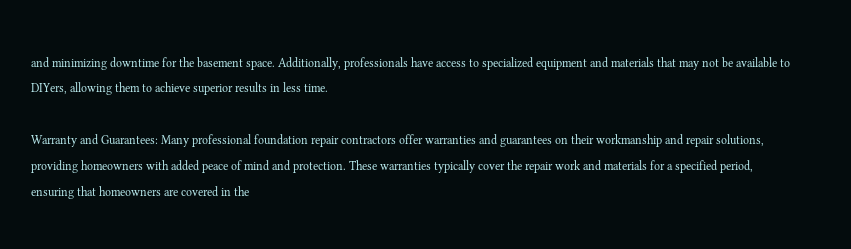and minimizing downtime for the basement space. Additionally, professionals have access to specialized equipment and materials that may not be available to DIYers, allowing them to achieve superior results in less time.

Warranty and Guarantees: Many professional foundation repair contractors offer warranties and guarantees on their workmanship and repair solutions, providing homeowners with added peace of mind and protection. These warranties typically cover the repair work and materials for a specified period, ensuring that homeowners are covered in the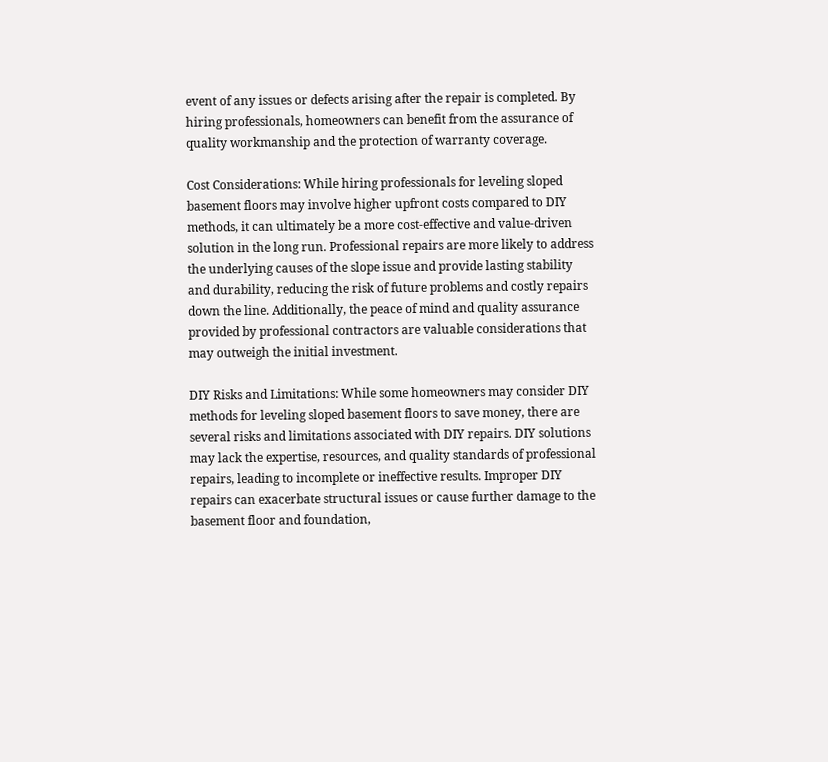event of any issues or defects arising after the repair is completed. By hiring professionals, homeowners can benefit from the assurance of quality workmanship and the protection of warranty coverage.

Cost Considerations: While hiring professionals for leveling sloped basement floors may involve higher upfront costs compared to DIY methods, it can ultimately be a more cost-effective and value-driven solution in the long run. Professional repairs are more likely to address the underlying causes of the slope issue and provide lasting stability and durability, reducing the risk of future problems and costly repairs down the line. Additionally, the peace of mind and quality assurance provided by professional contractors are valuable considerations that may outweigh the initial investment.

DIY Risks and Limitations: While some homeowners may consider DIY methods for leveling sloped basement floors to save money, there are several risks and limitations associated with DIY repairs. DIY solutions may lack the expertise, resources, and quality standards of professional repairs, leading to incomplete or ineffective results. Improper DIY repairs can exacerbate structural issues or cause further damage to the basement floor and foundation,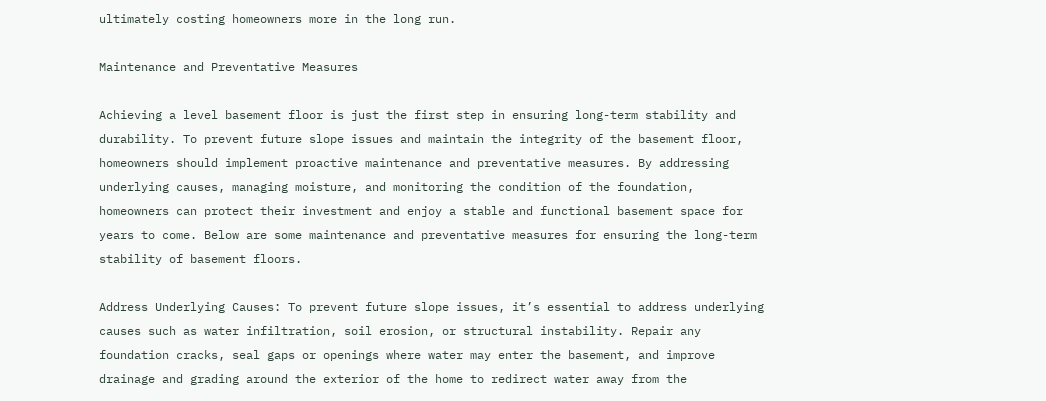ultimately costing homeowners more in the long run.

Maintenance and Preventative Measures

Achieving a level basement floor is just the first step in ensuring long-term stability and durability. To prevent future slope issues and maintain the integrity of the basement floor, homeowners should implement proactive maintenance and preventative measures. By addressing underlying causes, managing moisture, and monitoring the condition of the foundation, homeowners can protect their investment and enjoy a stable and functional basement space for years to come. Below are some maintenance and preventative measures for ensuring the long-term stability of basement floors.

Address Underlying Causes: To prevent future slope issues, it’s essential to address underlying causes such as water infiltration, soil erosion, or structural instability. Repair any foundation cracks, seal gaps or openings where water may enter the basement, and improve drainage and grading around the exterior of the home to redirect water away from the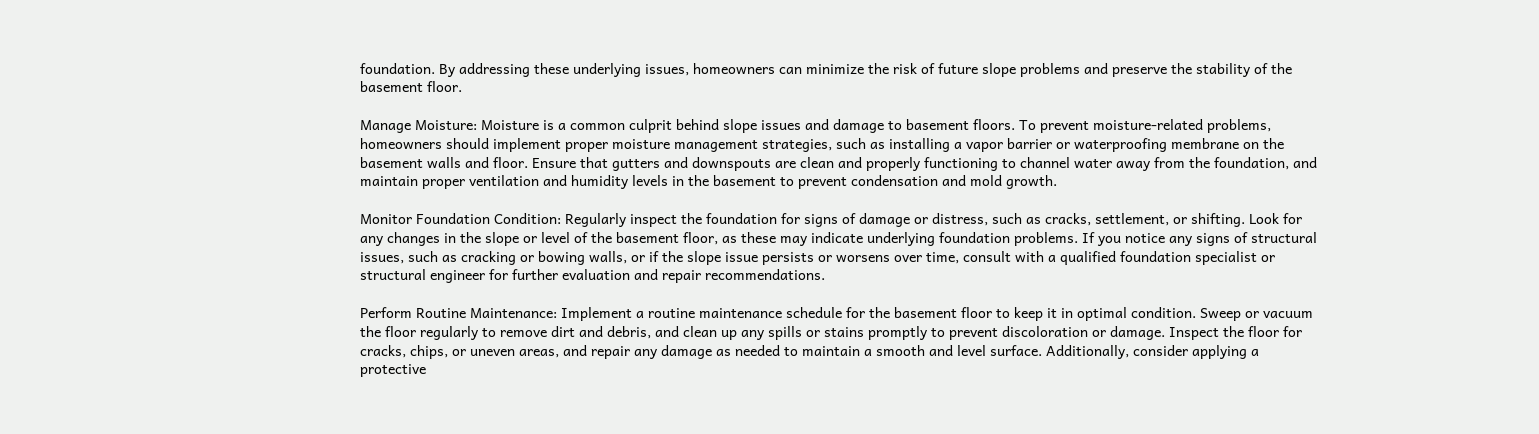foundation. By addressing these underlying issues, homeowners can minimize the risk of future slope problems and preserve the stability of the basement floor.

Manage Moisture: Moisture is a common culprit behind slope issues and damage to basement floors. To prevent moisture-related problems, homeowners should implement proper moisture management strategies, such as installing a vapor barrier or waterproofing membrane on the basement walls and floor. Ensure that gutters and downspouts are clean and properly functioning to channel water away from the foundation, and maintain proper ventilation and humidity levels in the basement to prevent condensation and mold growth.

Monitor Foundation Condition: Regularly inspect the foundation for signs of damage or distress, such as cracks, settlement, or shifting. Look for any changes in the slope or level of the basement floor, as these may indicate underlying foundation problems. If you notice any signs of structural issues, such as cracking or bowing walls, or if the slope issue persists or worsens over time, consult with a qualified foundation specialist or structural engineer for further evaluation and repair recommendations.

Perform Routine Maintenance: Implement a routine maintenance schedule for the basement floor to keep it in optimal condition. Sweep or vacuum the floor regularly to remove dirt and debris, and clean up any spills or stains promptly to prevent discoloration or damage. Inspect the floor for cracks, chips, or uneven areas, and repair any damage as needed to maintain a smooth and level surface. Additionally, consider applying a protective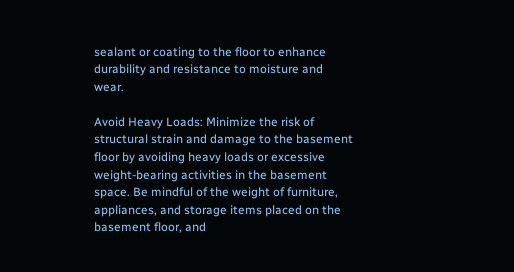sealant or coating to the floor to enhance durability and resistance to moisture and wear.

Avoid Heavy Loads: Minimize the risk of structural strain and damage to the basement floor by avoiding heavy loads or excessive weight-bearing activities in the basement space. Be mindful of the weight of furniture, appliances, and storage items placed on the basement floor, and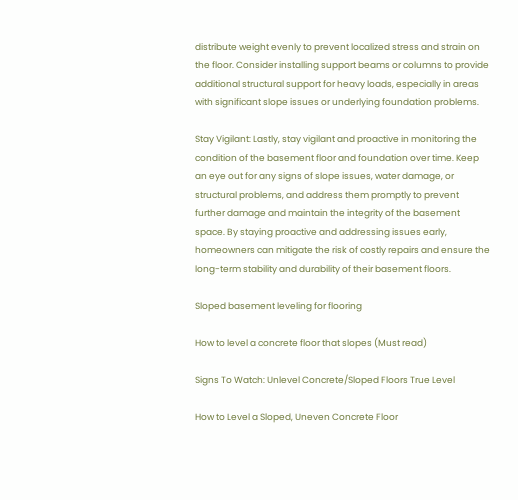distribute weight evenly to prevent localized stress and strain on the floor. Consider installing support beams or columns to provide additional structural support for heavy loads, especially in areas with significant slope issues or underlying foundation problems.

Stay Vigilant: Lastly, stay vigilant and proactive in monitoring the condition of the basement floor and foundation over time. Keep an eye out for any signs of slope issues, water damage, or structural problems, and address them promptly to prevent further damage and maintain the integrity of the basement space. By staying proactive and addressing issues early, homeowners can mitigate the risk of costly repairs and ensure the long-term stability and durability of their basement floors.

Sloped basement leveling for flooring

How to level a concrete floor that slopes (Must read)

Signs To Watch: Unlevel Concrete/Sloped Floors True Level

How to Level a Sloped, Uneven Concrete Floor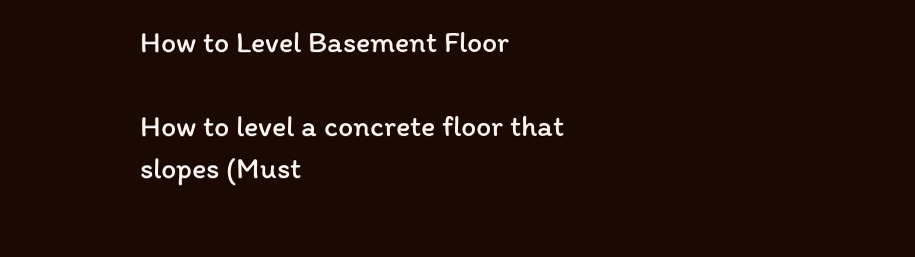How to Level Basement Floor

How to level a concrete floor that slopes (Must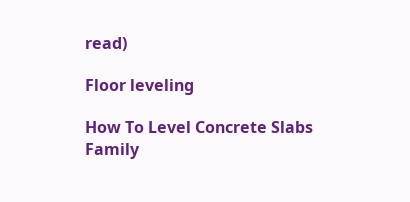read)

Floor leveling

How To Level Concrete Slabs Family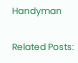Handyman

Related Posts: